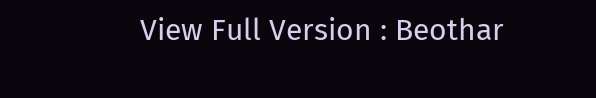View Full Version : Beothar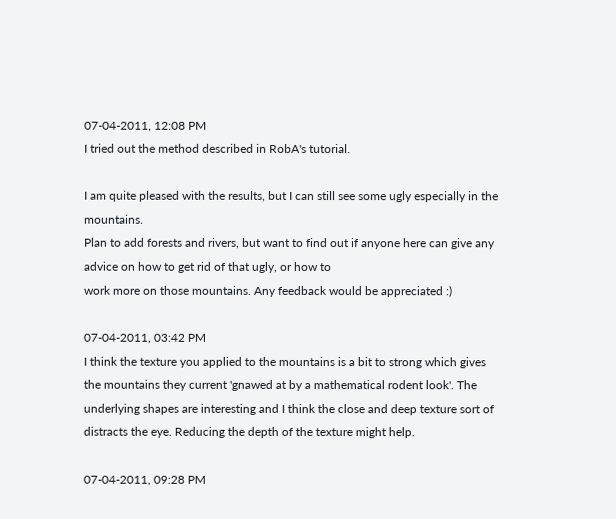07-04-2011, 12:08 PM
I tried out the method described in RobA's tutorial.

I am quite pleased with the results, but I can still see some ugly especially in the mountains.
Plan to add forests and rivers, but want to find out if anyone here can give any advice on how to get rid of that ugly, or how to
work more on those mountains. Any feedback would be appreciated :)

07-04-2011, 03:42 PM
I think the texture you applied to the mountains is a bit to strong which gives the mountains they current 'gnawed at by a mathematical rodent look'. The underlying shapes are interesting and I think the close and deep texture sort of distracts the eye. Reducing the depth of the texture might help.

07-04-2011, 09:28 PM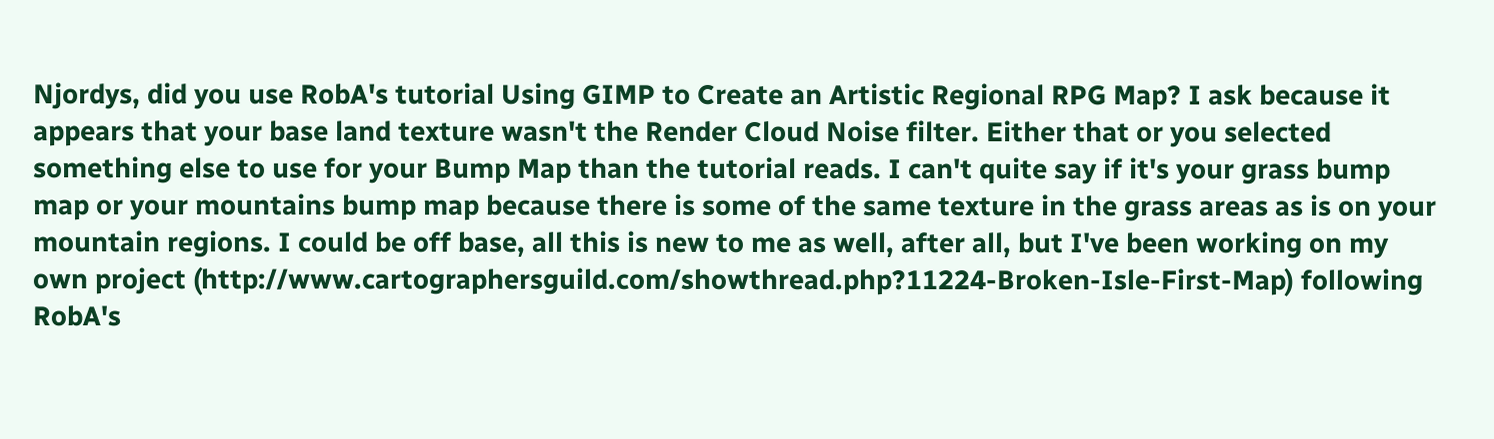Njordys, did you use RobA's tutorial Using GIMP to Create an Artistic Regional RPG Map? I ask because it appears that your base land texture wasn't the Render Cloud Noise filter. Either that or you selected something else to use for your Bump Map than the tutorial reads. I can't quite say if it's your grass bump map or your mountains bump map because there is some of the same texture in the grass areas as is on your mountain regions. I could be off base, all this is new to me as well, after all, but I've been working on my own project (http://www.cartographersguild.com/showthread.php?11224-Broken-Isle-First-Map) following RobA's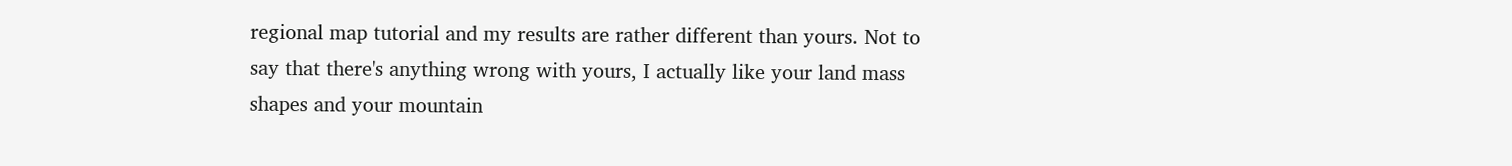regional map tutorial and my results are rather different than yours. Not to say that there's anything wrong with yours, I actually like your land mass shapes and your mountain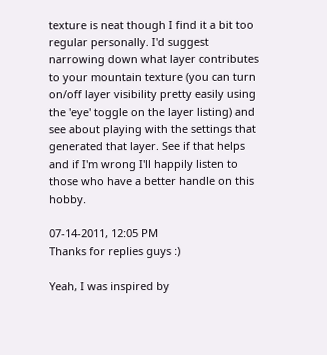texture is neat though I find it a bit too regular personally. I'd suggest narrowing down what layer contributes to your mountain texture (you can turn on/off layer visibility pretty easily using the 'eye' toggle on the layer listing) and see about playing with the settings that generated that layer. See if that helps and if I'm wrong I'll happily listen to those who have a better handle on this hobby.

07-14-2011, 12:05 PM
Thanks for replies guys :)

Yeah, I was inspired by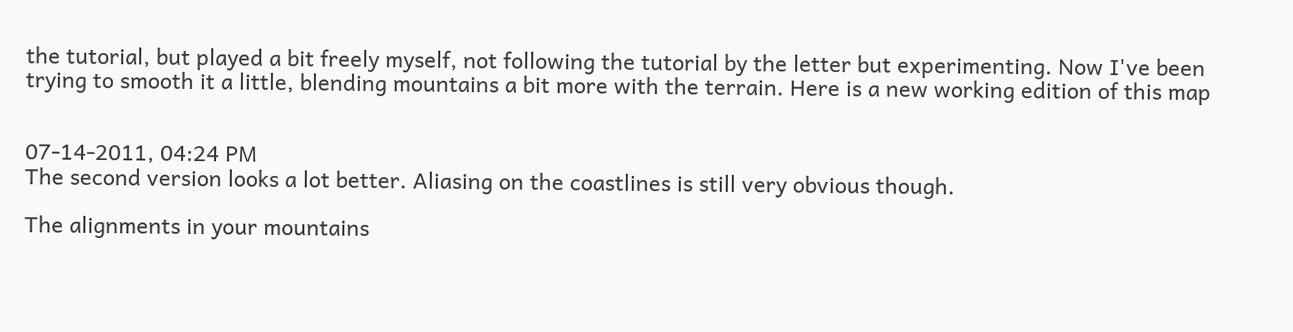the tutorial, but played a bit freely myself, not following the tutorial by the letter but experimenting. Now I've been trying to smooth it a little, blending mountains a bit more with the terrain. Here is a new working edition of this map


07-14-2011, 04:24 PM
The second version looks a lot better. Aliasing on the coastlines is still very obvious though.

The alignments in your mountains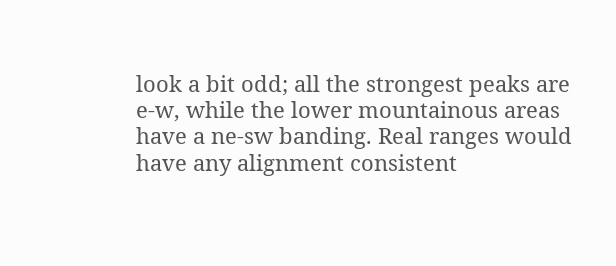look a bit odd; all the strongest peaks are e-w, while the lower mountainous areas have a ne-sw banding. Real ranges would have any alignment consistent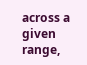across a given range,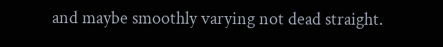and maybe smoothly varying not dead straight.